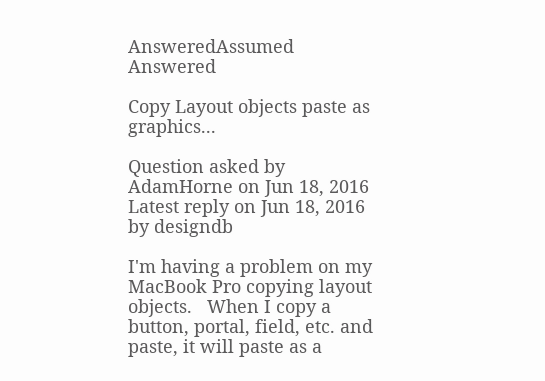AnsweredAssumed Answered

Copy Layout objects paste as graphics...

Question asked by AdamHorne on Jun 18, 2016
Latest reply on Jun 18, 2016 by designdb

I'm having a problem on my MacBook Pro copying layout objects.   When I copy a button, portal, field, etc. and paste, it will paste as a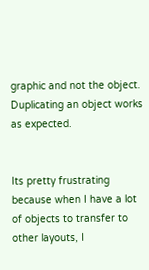graphic and not the object.  Duplicating an object works as expected.


Its pretty frustrating because when I have a lot of objects to transfer to other layouts, I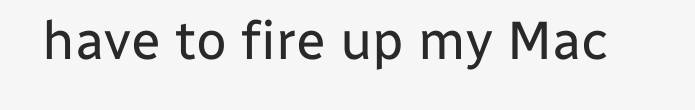have to fire up my Mac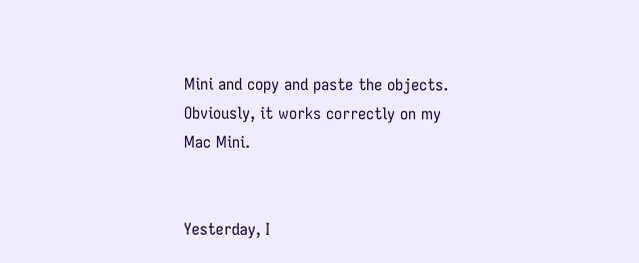Mini and copy and paste the objects. Obviously, it works correctly on my Mac Mini.


Yesterday, I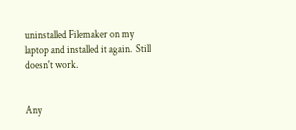uninstalled Filemaker on my laptop and installed it again.  Still doesn't work.


Any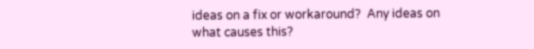ideas on a fix or workaround?  Any ideas on what causes this?